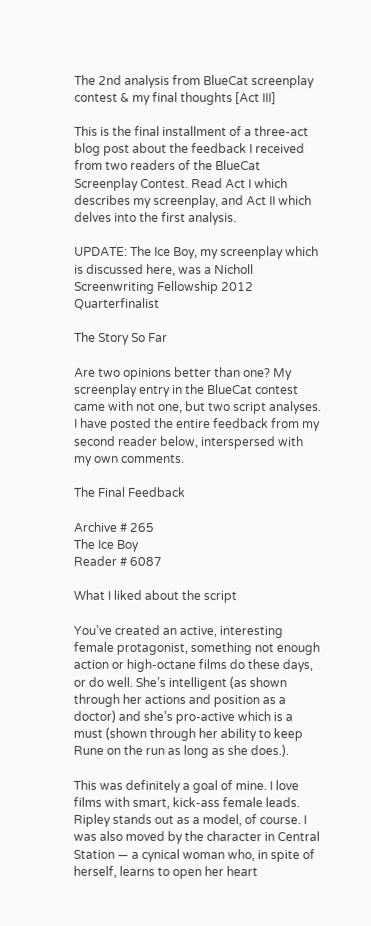The 2nd analysis from BlueCat screenplay contest & my final thoughts [Act III]

This is the final installment of a three-act blog post about the feedback I received from two readers of the BlueCat Screenplay Contest. Read Act I which describes my screenplay, and Act II which delves into the first analysis.

UPDATE: The Ice Boy, my screenplay which is discussed here, was a Nicholl Screenwriting Fellowship 2012 Quarterfinalist

The Story So Far

Are two opinions better than one? My screenplay entry in the BlueCat contest came with not one, but two script analyses. I have posted the entire feedback from my second reader below, interspersed with  my own comments.

The Final Feedback

Archive # 265
The Ice Boy
Reader # 6087

What I liked about the script

You’ve created an active, interesting female protagonist, something not enough action or high-octane films do these days, or do well. She’s intelligent (as shown through her actions and position as a doctor) and she’s pro-active which is a must (shown through her ability to keep Rune on the run as long as she does.).

This was definitely a goal of mine. I love films with smart, kick-ass female leads. Ripley stands out as a model, of course. I was also moved by the character in Central Station — a cynical woman who, in spite of herself, learns to open her heart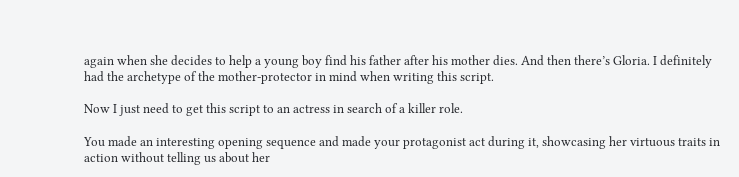again when she decides to help a young boy find his father after his mother dies. And then there’s Gloria. I definitely had the archetype of the mother-protector in mind when writing this script.

Now I just need to get this script to an actress in search of a killer role.

You made an interesting opening sequence and made your protagonist act during it, showcasing her virtuous traits in action without telling us about her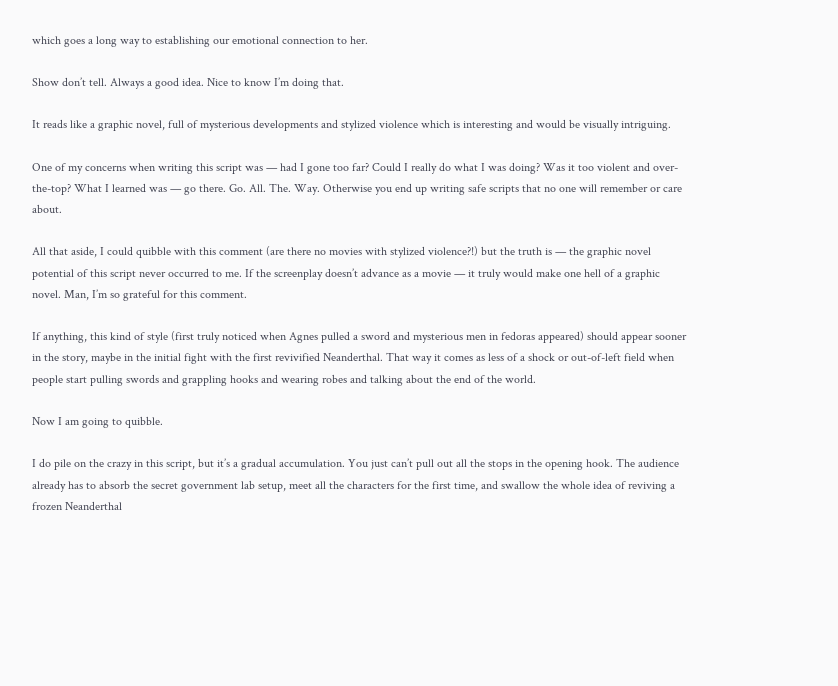which goes a long way to establishing our emotional connection to her.

Show don’t tell. Always a good idea. Nice to know I’m doing that.

It reads like a graphic novel, full of mysterious developments and stylized violence which is interesting and would be visually intriguing.

One of my concerns when writing this script was — had I gone too far? Could I really do what I was doing? Was it too violent and over-the-top? What I learned was — go there. Go. All. The. Way. Otherwise you end up writing safe scripts that no one will remember or care about.

All that aside, I could quibble with this comment (are there no movies with stylized violence?!) but the truth is — the graphic novel potential of this script never occurred to me. If the screenplay doesn’t advance as a movie — it truly would make one hell of a graphic novel. Man, I’m so grateful for this comment.

If anything, this kind of style (first truly noticed when Agnes pulled a sword and mysterious men in fedoras appeared) should appear sooner in the story, maybe in the initial fight with the first revivified Neanderthal. That way it comes as less of a shock or out-of-left field when people start pulling swords and grappling hooks and wearing robes and talking about the end of the world.

Now I am going to quibble.

I do pile on the crazy in this script, but it’s a gradual accumulation. You just can’t pull out all the stops in the opening hook. The audience already has to absorb the secret government lab setup, meet all the characters for the first time, and swallow the whole idea of reviving a frozen Neanderthal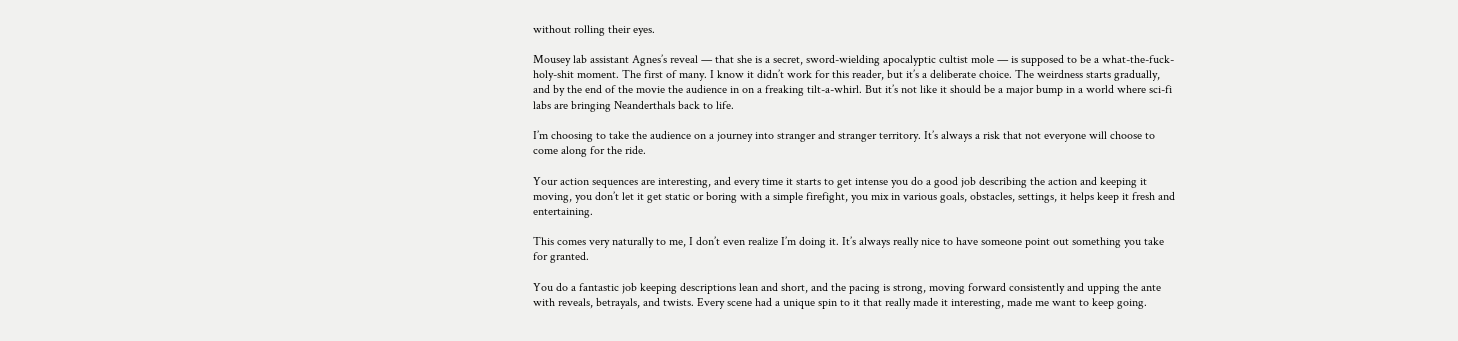without rolling their eyes.

Mousey lab assistant Agnes’s reveal — that she is a secret, sword-wielding apocalyptic cultist mole — is supposed to be a what-the-fuck-holy-shit moment. The first of many. I know it didn’t work for this reader, but it’s a deliberate choice. The weirdness starts gradually, and by the end of the movie the audience in on a freaking tilt-a-whirl. But it’s not like it should be a major bump in a world where sci-fi labs are bringing Neanderthals back to life.

I’m choosing to take the audience on a journey into stranger and stranger territory. It’s always a risk that not everyone will choose to come along for the ride.

Your action sequences are interesting, and every time it starts to get intense you do a good job describing the action and keeping it moving, you don’t let it get static or boring with a simple firefight, you mix in various goals, obstacles, settings, it helps keep it fresh and entertaining.

This comes very naturally to me, I don’t even realize I’m doing it. It’s always really nice to have someone point out something you take for granted.

You do a fantastic job keeping descriptions lean and short, and the pacing is strong, moving forward consistently and upping the ante with reveals, betrayals, and twists. Every scene had a unique spin to it that really made it interesting, made me want to keep going.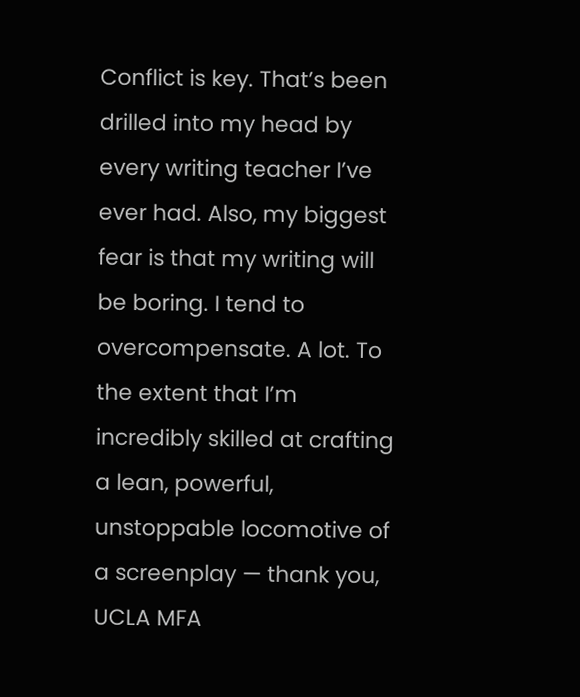Conflict is key. That’s been drilled into my head by every writing teacher I’ve ever had. Also, my biggest fear is that my writing will be boring. I tend to overcompensate. A lot. To the extent that I’m incredibly skilled at crafting a lean, powerful, unstoppable locomotive of a screenplay — thank you, UCLA MFA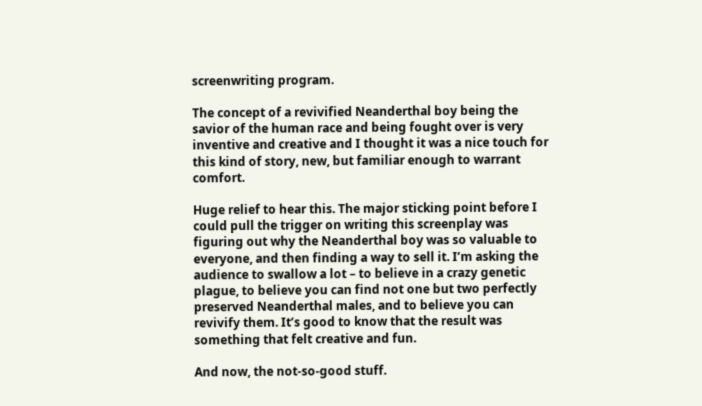screenwriting program.

The concept of a revivified Neanderthal boy being the savior of the human race and being fought over is very inventive and creative and I thought it was a nice touch for this kind of story, new, but familiar enough to warrant comfort.

Huge relief to hear this. The major sticking point before I could pull the trigger on writing this screenplay was figuring out why the Neanderthal boy was so valuable to everyone, and then finding a way to sell it. I’m asking the audience to swallow a lot – to believe in a crazy genetic plague, to believe you can find not one but two perfectly preserved Neanderthal males, and to believe you can revivify them. It’s good to know that the result was something that felt creative and fun.

And now, the not-so-good stuff.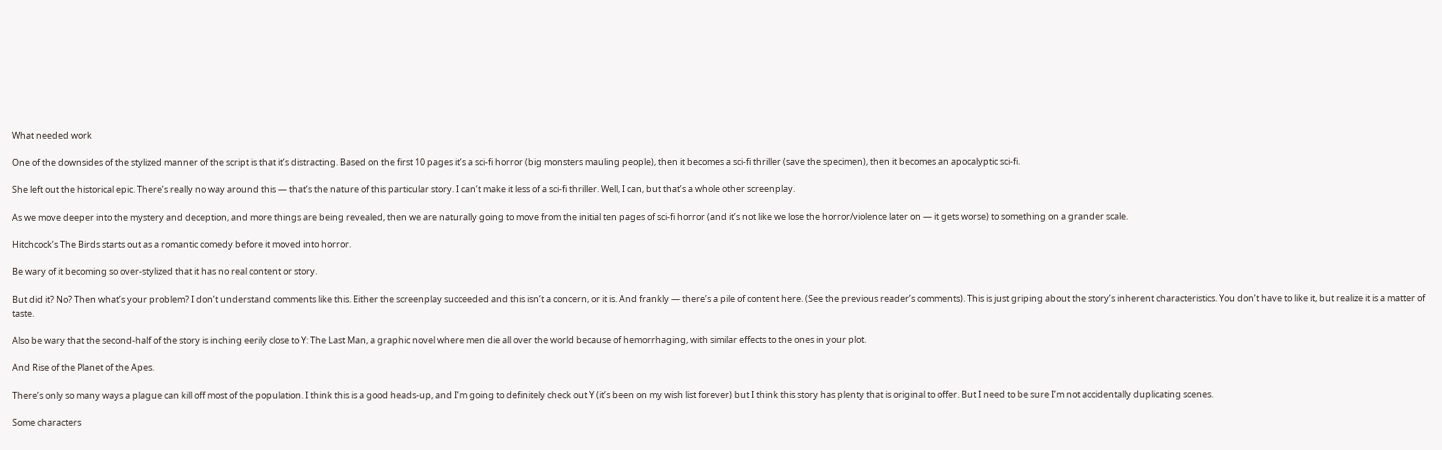What needed work

One of the downsides of the stylized manner of the script is that it’s distracting. Based on the first 10 pages it’s a sci-fi horror (big monsters mauling people), then it becomes a sci-fi thriller (save the specimen), then it becomes an apocalyptic sci-fi.

She left out the historical epic. There’s really no way around this — that’s the nature of this particular story. I can’t make it less of a sci-fi thriller. Well, I can, but that’s a whole other screenplay.

As we move deeper into the mystery and deception, and more things are being revealed, then we are naturally going to move from the initial ten pages of sci-fi horror (and it’s not like we lose the horror/violence later on — it gets worse) to something on a grander scale.

Hitchcock’s The Birds starts out as a romantic comedy before it moved into horror.

Be wary of it becoming so over-stylized that it has no real content or story.

But did it? No? Then what’s your problem? I don’t understand comments like this. Either the screenplay succeeded and this isn’t a concern, or it is. And frankly — there’s a pile of content here. (See the previous reader’s comments). This is just griping about the story’s inherent characteristics. You don’t have to like it, but realize it is a matter of taste.

Also be wary that the second-half of the story is inching eerily close to Y: The Last Man, a graphic novel where men die all over the world because of hemorrhaging, with similar effects to the ones in your plot.

And Rise of the Planet of the Apes.

There’s only so many ways a plague can kill off most of the population. I think this is a good heads-up, and I’m going to definitely check out Y (it’s been on my wish list forever) but I think this story has plenty that is original to offer. But I need to be sure I’m not accidentally duplicating scenes.

Some characters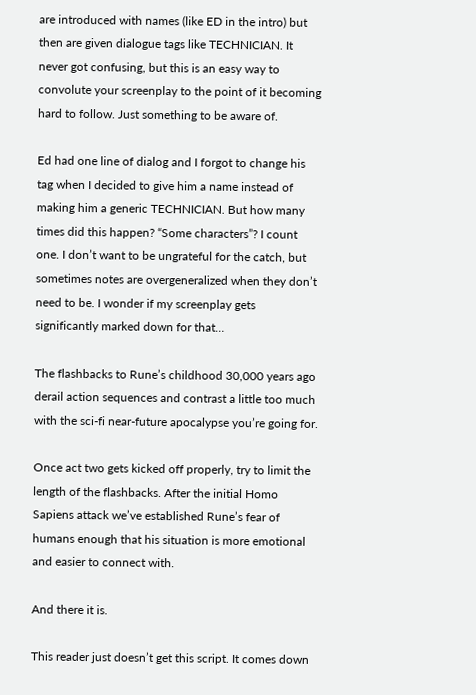are introduced with names (like ED in the intro) but then are given dialogue tags like TECHNICIAN. It never got confusing, but this is an easy way to convolute your screenplay to the point of it becoming hard to follow. Just something to be aware of.

Ed had one line of dialog and I forgot to change his tag when I decided to give him a name instead of making him a generic TECHNICIAN. But how many times did this happen? “Some characters”? I count one. I don’t want to be ungrateful for the catch, but sometimes notes are overgeneralized when they don’t need to be. I wonder if my screenplay gets significantly marked down for that…

The flashbacks to Rune’s childhood 30,000 years ago derail action sequences and contrast a little too much with the sci-fi near-future apocalypse you’re going for.

Once act two gets kicked off properly, try to limit the length of the flashbacks. After the initial Homo Sapiens attack we’ve established Rune’s fear of humans enough that his situation is more emotional and easier to connect with.

And there it is.

This reader just doesn’t get this script. It comes down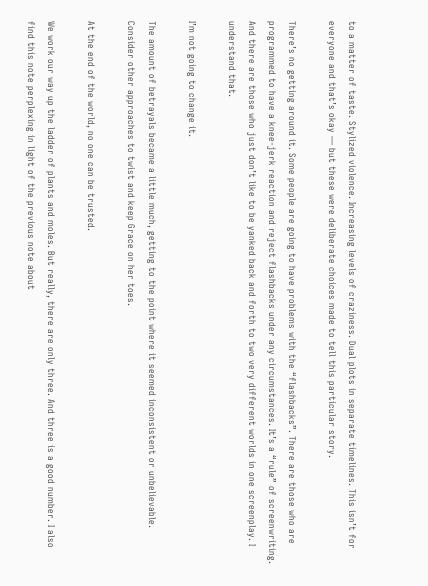to a matter of taste. Stylized violence. Increasing levels of craziness. Dual plots in separate timelines. This isn’t for everyone and that’s okay — but these were deliberate choices made to tell this particular story.

There’s no getting around it. Some people are going to have problems with the “flashbacks”. There are those who are programmed to have a knee-jerk reaction and reject flashbacks under any circumstances. It’s a “rule” of screenwriting. And there are those who just don’t like to be yanked back and forth to two very different worlds in one screenplay. I understand that.

I’m not going to change it.

The amount of betrayals became a little much, getting to the point where it seemed inconsistent or unbelievable. Consider other approaches to twist and keep Grace on her toes.

At the end of the world, no one can be trusted.

We work our way up the ladder of plants and moles. But really, there are only three. And three is a good number. I also find this note perplexing in light of the previous note about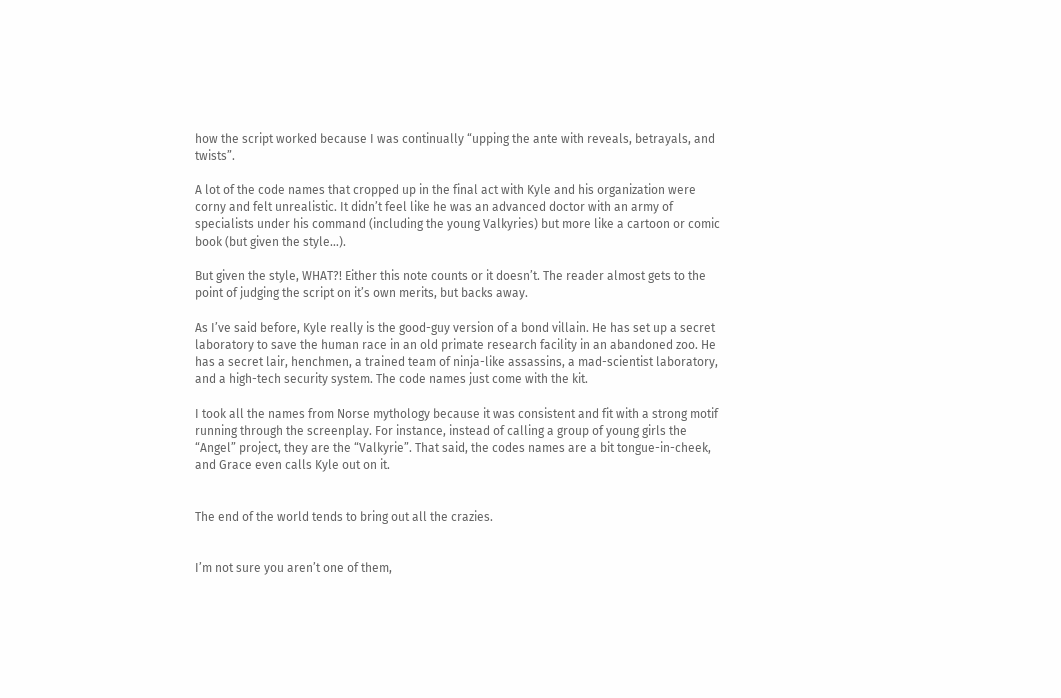how the script worked because I was continually “upping the ante with reveals, betrayals, and twists”.

A lot of the code names that cropped up in the final act with Kyle and his organization were corny and felt unrealistic. It didn’t feel like he was an advanced doctor with an army of specialists under his command (including the young Valkyries) but more like a cartoon or comic book (but given the style…).

But given the style, WHAT?! Either this note counts or it doesn’t. The reader almost gets to the point of judging the script on it’s own merits, but backs away.

As I’ve said before, Kyle really is the good-guy version of a bond villain. He has set up a secret laboratory to save the human race in an old primate research facility in an abandoned zoo. He has a secret lair, henchmen, a trained team of ninja-like assassins, a mad-scientist laboratory, and a high-tech security system. The code names just come with the kit.

I took all the names from Norse mythology because it was consistent and fit with a strong motif running through the screenplay. For instance, instead of calling a group of young girls the “Angel” project, they are the “Valkyrie”. That said, the codes names are a bit tongue-in-cheek, and Grace even calls Kyle out on it.


The end of the world tends to bring out all the crazies.


I’m not sure you aren’t one of them,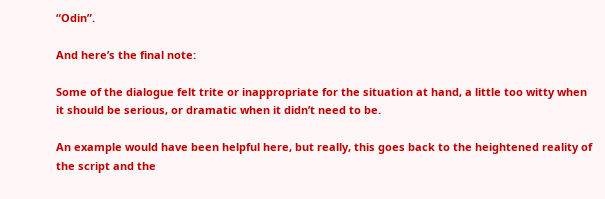“Odin”.

And here’s the final note:

Some of the dialogue felt trite or inappropriate for the situation at hand, a little too witty when it should be serious, or dramatic when it didn’t need to be.

An example would have been helpful here, but really, this goes back to the heightened reality of the script and the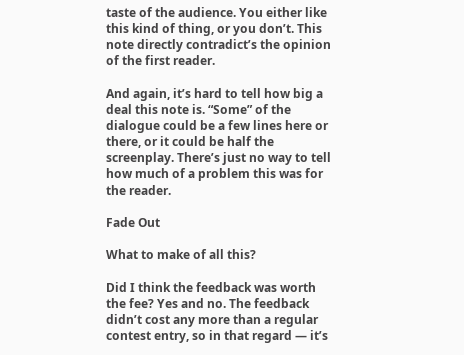taste of the audience. You either like this kind of thing, or you don’t. This note directly contradict’s the opinion of the first reader.

And again, it’s hard to tell how big a deal this note is. “Some” of the dialogue could be a few lines here or there, or it could be half the screenplay. There’s just no way to tell how much of a problem this was for the reader.

Fade Out

What to make of all this?

Did I think the feedback was worth the fee? Yes and no. The feedback didn’t cost any more than a regular contest entry, so in that regard — it’s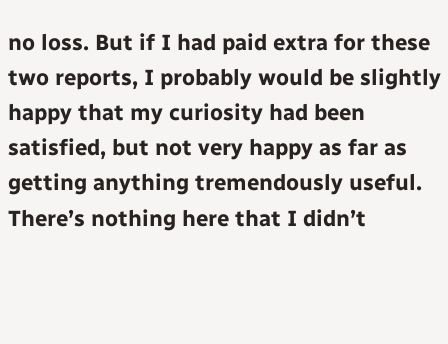no loss. But if I had paid extra for these two reports, I probably would be slightly happy that my curiosity had been satisfied, but not very happy as far as getting anything tremendously useful. There’s nothing here that I didn’t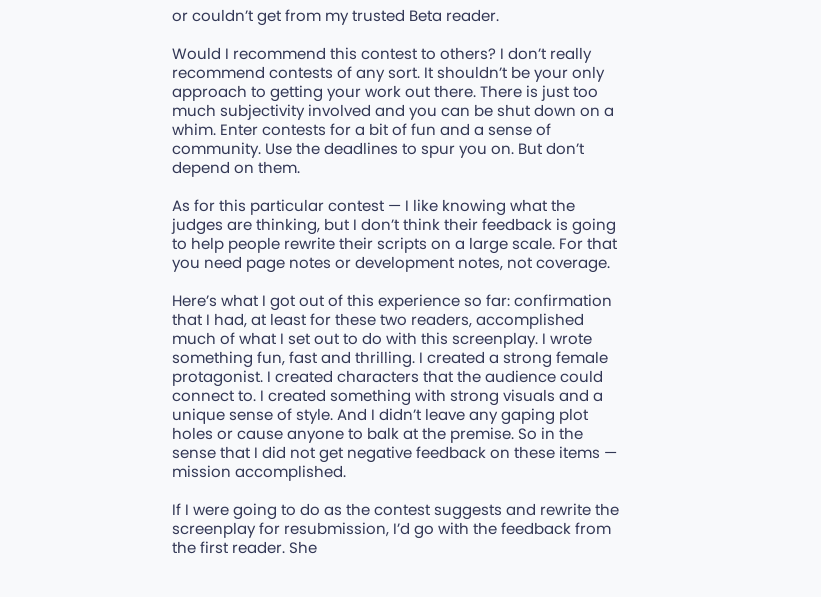or couldn’t get from my trusted Beta reader.

Would I recommend this contest to others? I don’t really recommend contests of any sort. It shouldn’t be your only approach to getting your work out there. There is just too much subjectivity involved and you can be shut down on a whim. Enter contests for a bit of fun and a sense of community. Use the deadlines to spur you on. But don’t depend on them.

As for this particular contest — I like knowing what the judges are thinking, but I don’t think their feedback is going to help people rewrite their scripts on a large scale. For that you need page notes or development notes, not coverage.

Here’s what I got out of this experience so far: confirmation that I had, at least for these two readers, accomplished much of what I set out to do with this screenplay. I wrote something fun, fast and thrilling. I created a strong female protagonist. I created characters that the audience could connect to. I created something with strong visuals and a unique sense of style. And I didn’t leave any gaping plot holes or cause anyone to balk at the premise. So in the sense that I did not get negative feedback on these items — mission accomplished.

If I were going to do as the contest suggests and rewrite the screenplay for resubmission, I’d go with the feedback from the first reader. She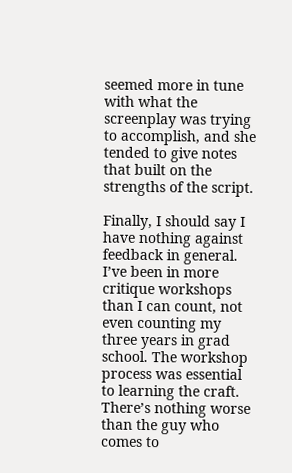seemed more in tune with what the screenplay was trying to accomplish, and she tended to give notes that built on the strengths of the script.

Finally, I should say I have nothing against feedback in general. I’ve been in more critique workshops than I can count, not even counting my three years in grad school. The workshop process was essential to learning the craft. There’s nothing worse than the guy who comes to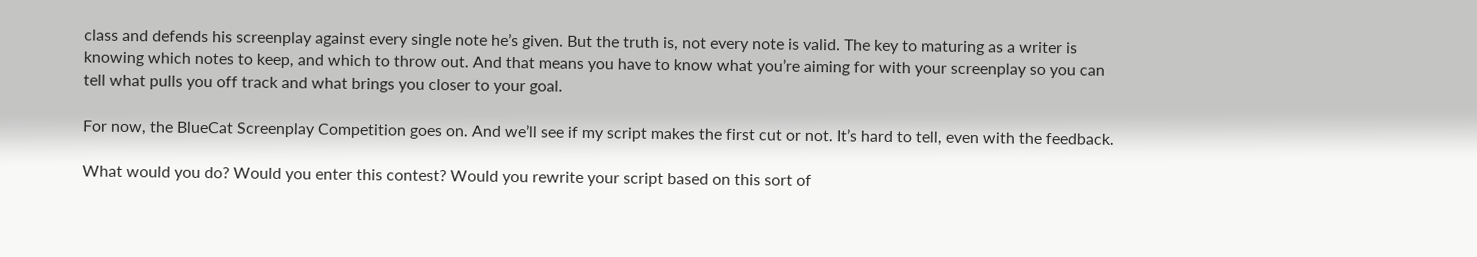class and defends his screenplay against every single note he’s given. But the truth is, not every note is valid. The key to maturing as a writer is knowing which notes to keep, and which to throw out. And that means you have to know what you’re aiming for with your screenplay so you can tell what pulls you off track and what brings you closer to your goal.

For now, the BlueCat Screenplay Competition goes on. And we’ll see if my script makes the first cut or not. It’s hard to tell, even with the feedback.

What would you do? Would you enter this contest? Would you rewrite your script based on this sort of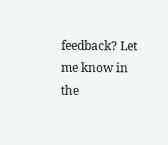feedback? Let me know in the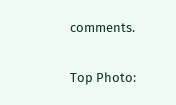comments.

Top Photo: